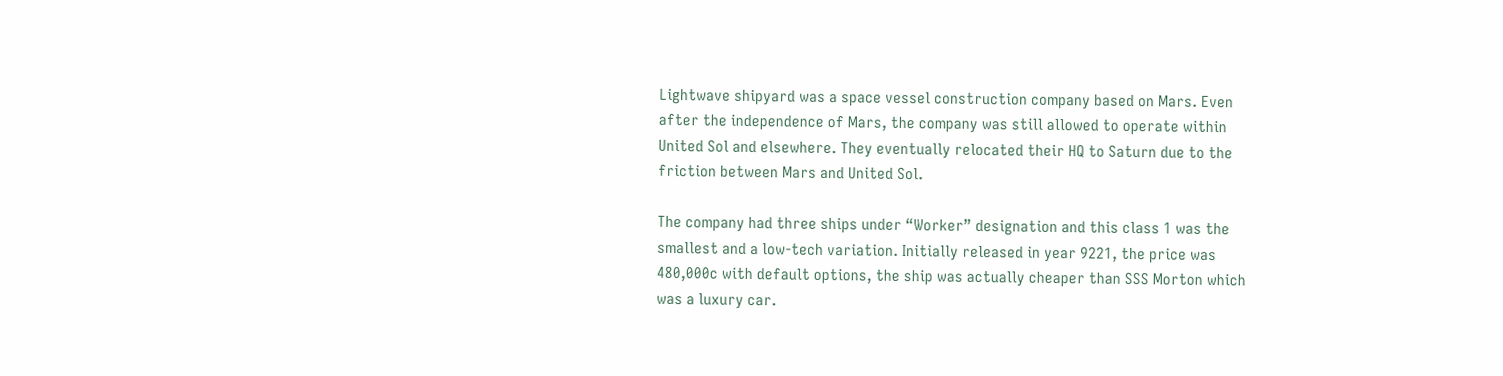Lightwave shipyard was a space vessel construction company based on Mars. Even after the independence of Mars, the company was still allowed to operate within United Sol and elsewhere. They eventually relocated their HQ to Saturn due to the friction between Mars and United Sol.

The company had three ships under “Worker” designation and this class 1 was the smallest and a low-tech variation. Initially released in year 9221, the price was 480,000c with default options, the ship was actually cheaper than SSS Morton which was a luxury car.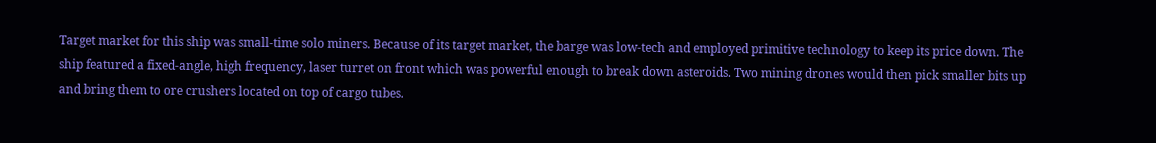Target market for this ship was small-time solo miners. Because of its target market, the barge was low-tech and employed primitive technology to keep its price down. The ship featured a fixed-angle, high frequency, laser turret on front which was powerful enough to break down asteroids. Two mining drones would then pick smaller bits up and bring them to ore crushers located on top of cargo tubes.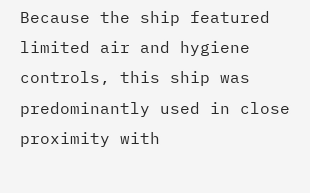Because the ship featured limited air and hygiene controls, this ship was predominantly used in close proximity with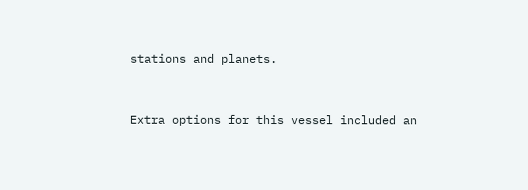stations and planets.


Extra options for this vessel included an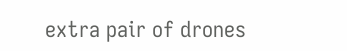extra pair of drones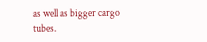as well as bigger cargo tubes.